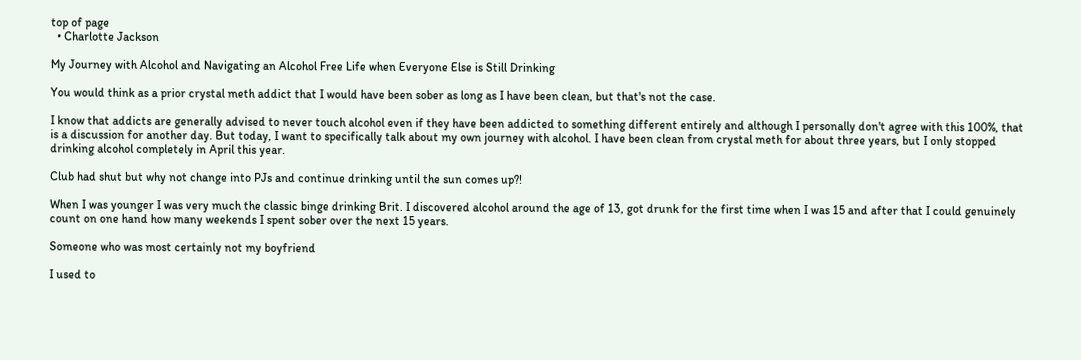top of page
  • Charlotte Jackson

My Journey with Alcohol and Navigating an Alcohol Free Life when Everyone Else is Still Drinking

You would think as a prior crystal meth addict that I would have been sober as long as I have been clean, but that's not the case.

I know that addicts are generally advised to never touch alcohol even if they have been addicted to something different entirely and although I personally don't agree with this 100%, that is a discussion for another day. But today, I want to specifically talk about my own journey with alcohol. I have been clean from crystal meth for about three years, but I only stopped drinking alcohol completely in April this year.

Club had shut but why not change into PJs and continue drinking until the sun comes up?!

When I was younger I was very much the classic binge drinking Brit. I discovered alcohol around the age of 13, got drunk for the first time when I was 15 and after that I could genuinely count on one hand how many weekends I spent sober over the next 15 years.

Someone who was most certainly not my boyfriend

I used to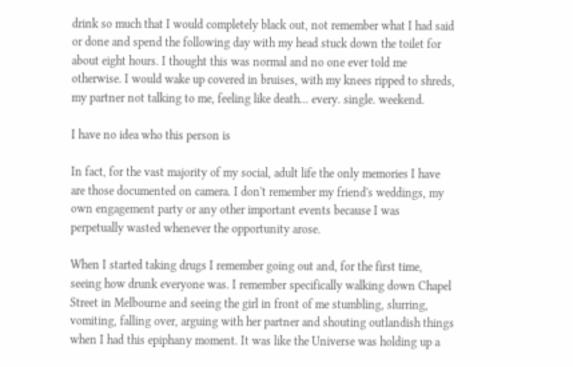drink so much that I would completely black out, not remember what I had said or done and spend the following day with my head stuck down the toilet for about eight hours. I thought this was normal and no one ever told me otherwise. I would wake up covered in bruises, with my knees ripped to shreds, my partner not talking to me, feeling like death... every. single. weekend.

I have no idea who this person is

In fact, for the vast majority of my social, adult life the only memories I have are those documented on camera. I don't remember my friend's weddings, my own engagement party or any other important events because I was perpetually wasted whenever the opportunity arose.

When I started taking drugs I remember going out and, for the first time, seeing how drunk everyone was. I remember specifically walking down Chapel Street in Melbourne and seeing the girl in front of me stumbling, slurring, vomiting, falling over, arguing with her partner and shouting outlandish things when I had this epiphany moment. It was like the Universe was holding up a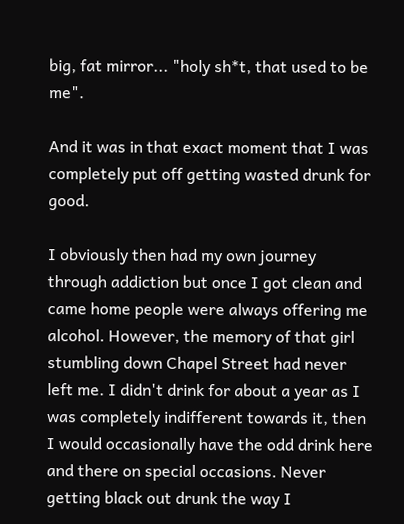big, fat mirror... "holy sh*t, that used to be me".

And it was in that exact moment that I was completely put off getting wasted drunk for good.

I obviously then had my own journey through addiction but once I got clean and came home people were always offering me alcohol. However, the memory of that girl stumbling down Chapel Street had never left me. I didn't drink for about a year as I was completely indifferent towards it, then I would occasionally have the odd drink here and there on special occasions. Never getting black out drunk the way I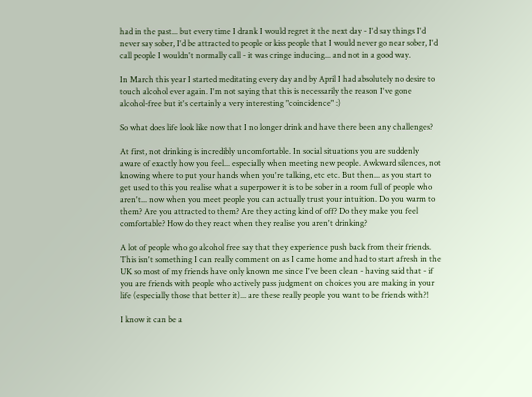had in the past... but every time I drank I would regret it the next day - I'd say things I'd never say sober, I'd be attracted to people or kiss people that I would never go near sober, I'd call people I wouldn't normally call - it was cringe inducing... and not in a good way.

In March this year I started meditating every day and by April I had absolutely no desire to touch alcohol ever again. I'm not saying that this is necessarily the reason I've gone alcohol-free but it's certainly a very interesting "coincidence" :)

So what does life look like now that I no longer drink and have there been any challenges?

At first, not drinking is incredibly uncomfortable. In social situations you are suddenly aware of exactly how you feel... especially when meeting new people. Awkward silences, not knowing where to put your hands when you're talking, etc etc. But then... as you start to get used to this you realise what a superpower it is to be sober in a room full of people who aren't... now when you meet people you can actually trust your intuition. Do you warm to them? Are you attracted to them? Are they acting kind of off? Do they make you feel comfortable? How do they react when they realise you aren't drinking?

A lot of people who go alcohol free say that they experience push back from their friends. This isn't something I can really comment on as I came home and had to start afresh in the UK so most of my friends have only known me since I've been clean - having said that - if you are friends with people who actively pass judgment on choices you are making in your life (especially those that better it)... are these really people you want to be friends with?!

I know it can be a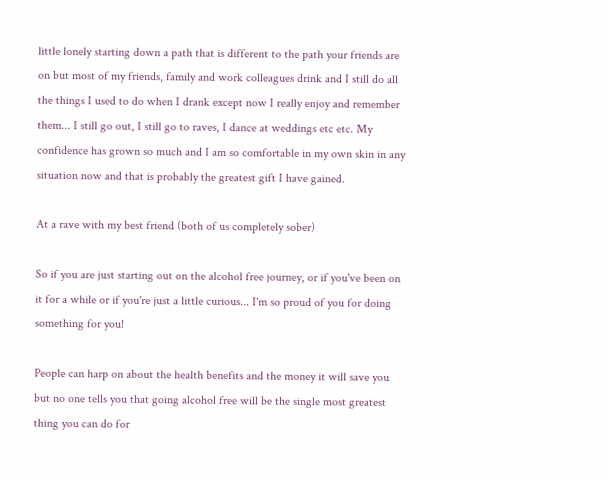little lonely starting down a path that is different to the path your friends are on but most of my friends, family and work colleagues drink and I still do all the things I used to do when I drank except now I really enjoy and remember them... I still go out, I still go to raves, I dance at weddings etc etc. My confidence has grown so much and I am so comfortable in my own skin in any situation now and that is probably the greatest gift I have gained.

At a rave with my best friend (both of us completely sober)

So if you are just starting out on the alcohol free journey, or if you've been on it for a while or if you're just a little curious... I'm so proud of you for doing something for you!

People can harp on about the health benefits and the money it will save you but no one tells you that going alcohol free will be the single most greatest thing you can do for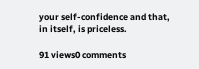your self-confidence and that, in itself, is priceless.

91 views0 comments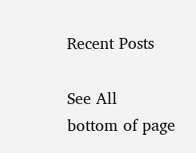Recent Posts

See All
bottom of page